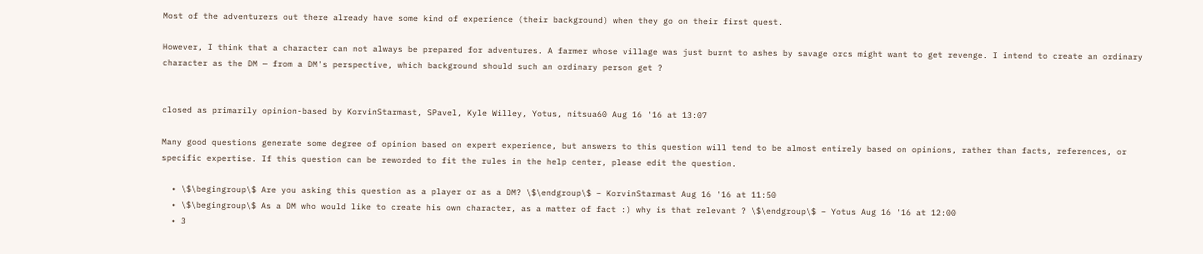Most of the adventurers out there already have some kind of experience (their background) when they go on their first quest.

However, I think that a character can not always be prepared for adventures. A farmer whose village was just burnt to ashes by savage orcs might want to get revenge. I intend to create an ordinary character as the DM — from a DM's perspective, which background should such an ordinary person get ?


closed as primarily opinion-based by KorvinStarmast, SPavel, Kyle Willey, Yotus, nitsua60 Aug 16 '16 at 13:07

Many good questions generate some degree of opinion based on expert experience, but answers to this question will tend to be almost entirely based on opinions, rather than facts, references, or specific expertise. If this question can be reworded to fit the rules in the help center, please edit the question.

  • \$\begingroup\$ Are you asking this question as a player or as a DM? \$\endgroup\$ – KorvinStarmast Aug 16 '16 at 11:50
  • \$\begingroup\$ As a DM who would like to create his own character, as a matter of fact :) why is that relevant ? \$\endgroup\$ – Yotus Aug 16 '16 at 12:00
  • 3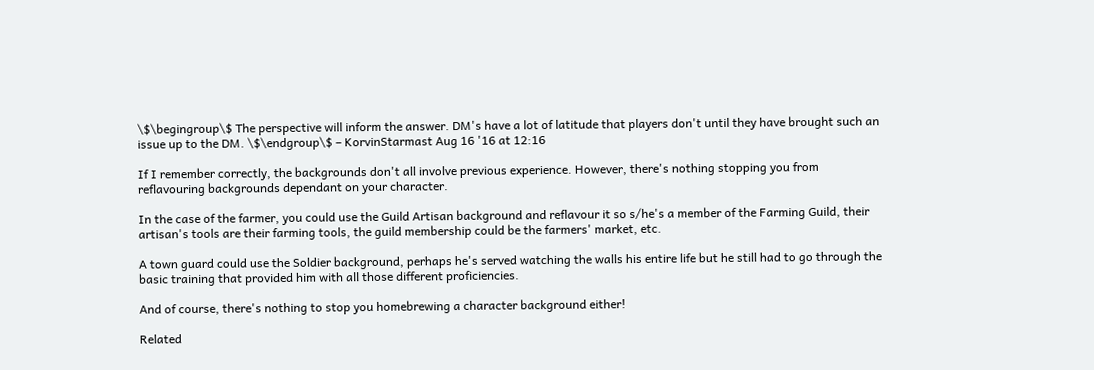\$\begingroup\$ The perspective will inform the answer. DM's have a lot of latitude that players don't until they have brought such an issue up to the DM. \$\endgroup\$ – KorvinStarmast Aug 16 '16 at 12:16

If I remember correctly, the backgrounds don't all involve previous experience. However, there's nothing stopping you from reflavouring backgrounds dependant on your character.

In the case of the farmer, you could use the Guild Artisan background and reflavour it so s/he's a member of the Farming Guild, their artisan's tools are their farming tools, the guild membership could be the farmers' market, etc.

A town guard could use the Soldier background, perhaps he's served watching the walls his entire life but he still had to go through the basic training that provided him with all those different proficiencies.

And of course, there's nothing to stop you homebrewing a character background either!

Related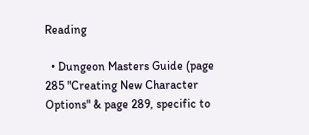Reading

  • Dungeon Masters Guide (page 285 "Creating New Character Options" & page 289, specific to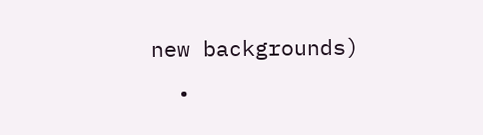new backgrounds)
  •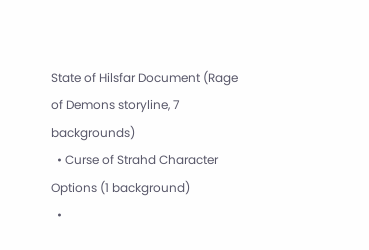State of Hilsfar Document (Rage of Demons storyline, 7 backgrounds)
  • Curse of Strahd Character Options (1 background)
  •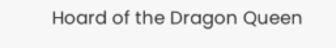Hoard of the Dragon Queen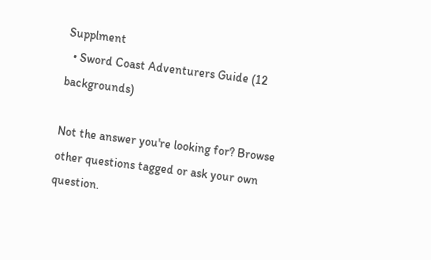Supplment
  • Sword Coast Adventurers Guide (12 backgrounds)

Not the answer you're looking for? Browse other questions tagged or ask your own question.